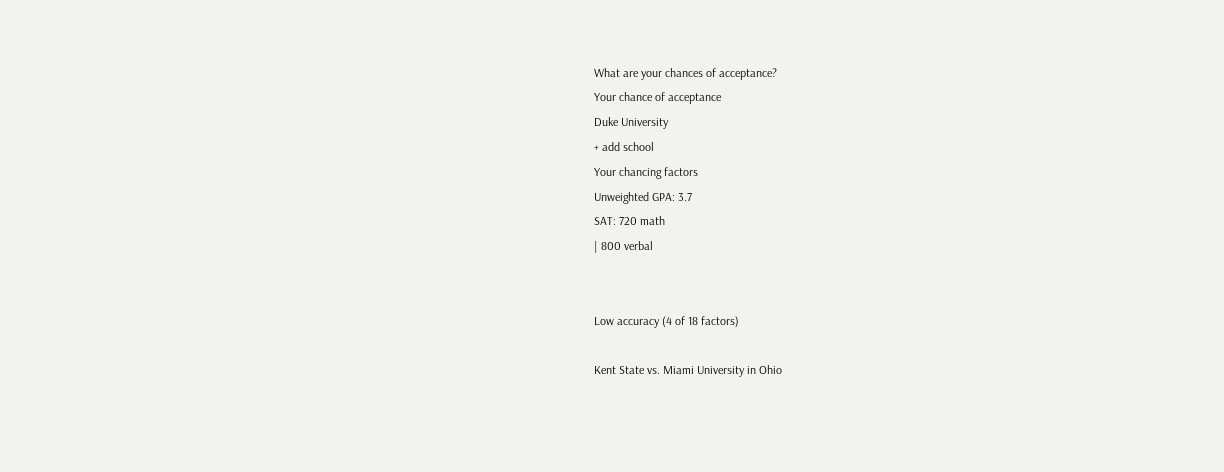What are your chances of acceptance?
Your chance of acceptance
Duke University
+ add school
Your chancing factors
Unweighted GPA: 3.7
SAT: 720 math
| 800 verbal


Low accuracy (4 of 18 factors)

Kent State vs. Miami University in Ohio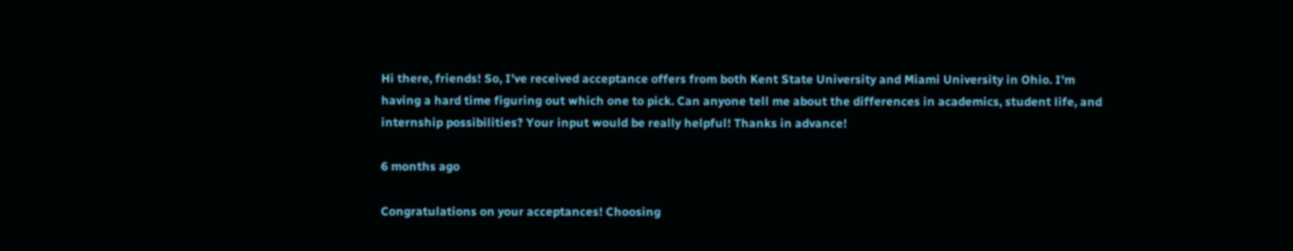Hi there, friends! So, I've received acceptance offers from both Kent State University and Miami University in Ohio. I'm having a hard time figuring out which one to pick. Can anyone tell me about the differences in academics, student life, and internship possibilities? Your input would be really helpful! Thanks in advance!

6 months ago

Congratulations on your acceptances! Choosing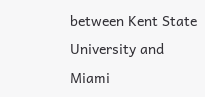between Kent State University and Miami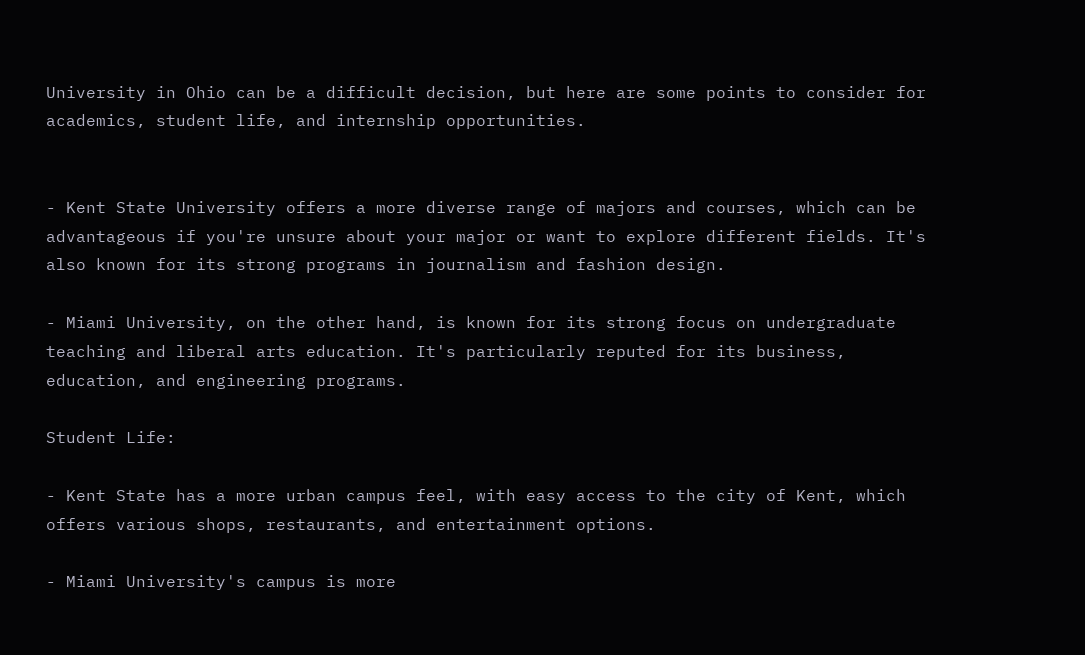University in Ohio can be a difficult decision, but here are some points to consider for academics, student life, and internship opportunities.


- Kent State University offers a more diverse range of majors and courses, which can be advantageous if you're unsure about your major or want to explore different fields. It's also known for its strong programs in journalism and fashion design.

- Miami University, on the other hand, is known for its strong focus on undergraduate teaching and liberal arts education. It's particularly reputed for its business, education, and engineering programs.

Student Life:

- Kent State has a more urban campus feel, with easy access to the city of Kent, which offers various shops, restaurants, and entertainment options.

- Miami University's campus is more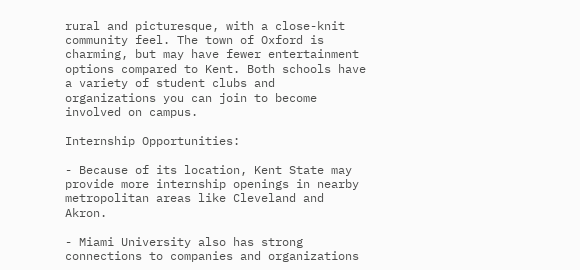rural and picturesque, with a close-knit community feel. The town of Oxford is charming, but may have fewer entertainment options compared to Kent. Both schools have a variety of student clubs and organizations you can join to become involved on campus.

Internship Opportunities:

- Because of its location, Kent State may provide more internship openings in nearby metropolitan areas like Cleveland and Akron.

- Miami University also has strong connections to companies and organizations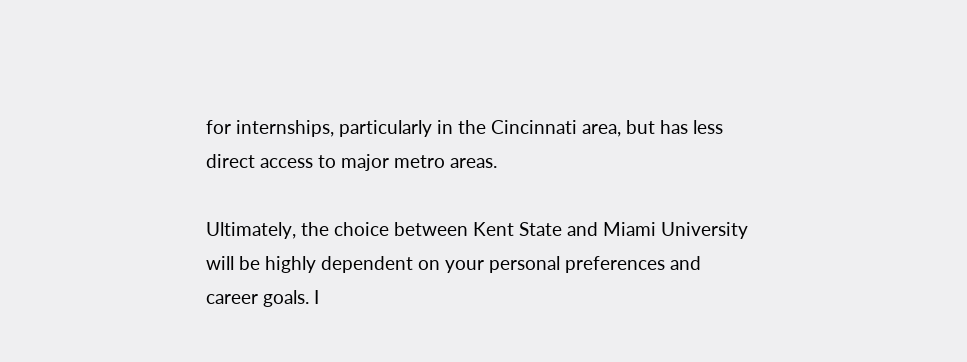for internships, particularly in the Cincinnati area, but has less direct access to major metro areas.

Ultimately, the choice between Kent State and Miami University will be highly dependent on your personal preferences and career goals. I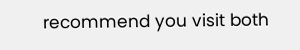recommend you visit both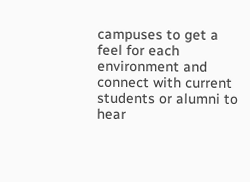campuses to get a feel for each environment and connect with current students or alumni to hear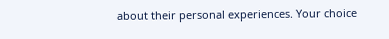about their personal experiences. Your choice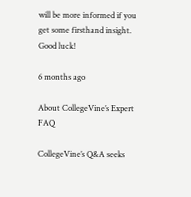will be more informed if you get some firsthand insight. Good luck!

6 months ago

About CollegeVine’s Expert FAQ

CollegeVine’s Q&A seeks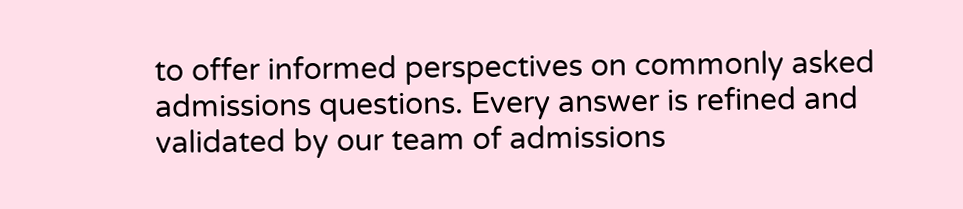to offer informed perspectives on commonly asked admissions questions. Every answer is refined and validated by our team of admissions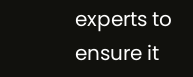experts to ensure it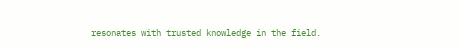resonates with trusted knowledge in the field.